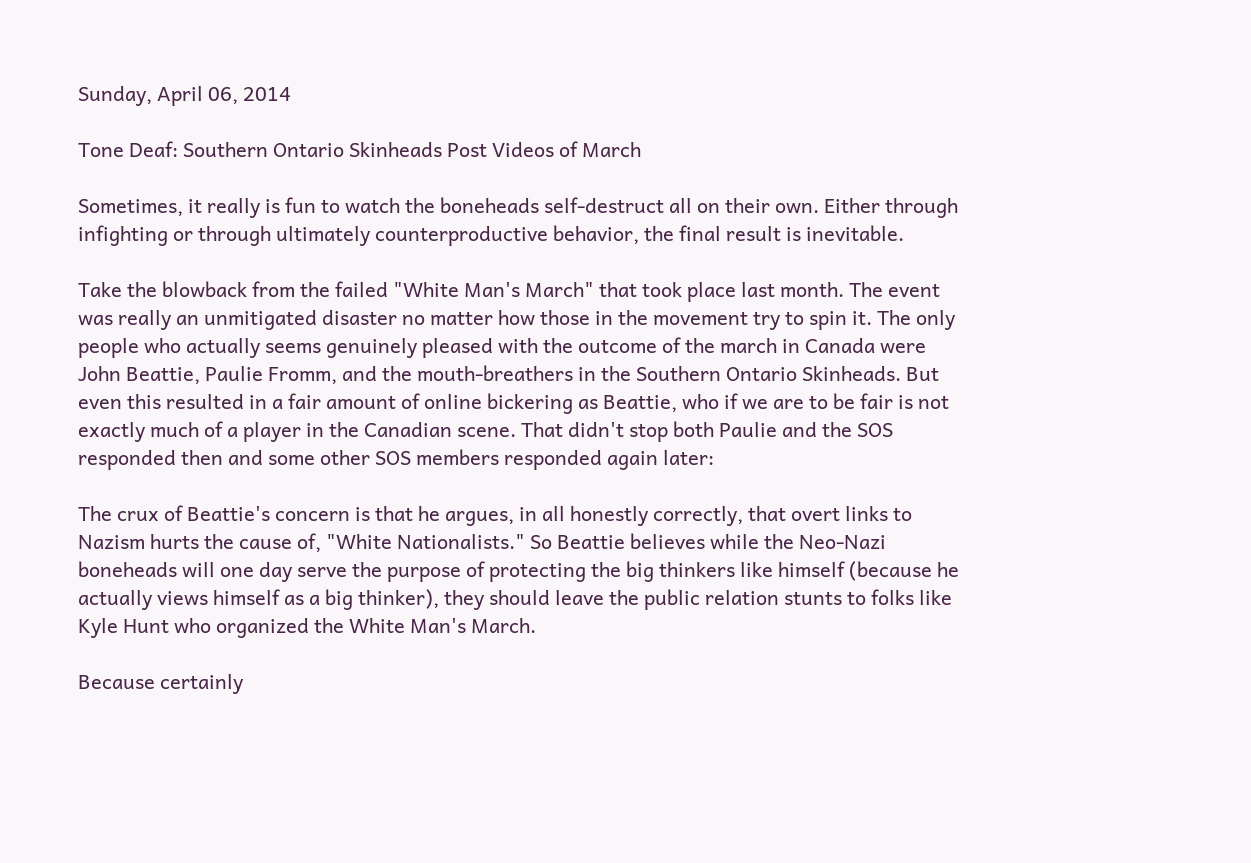Sunday, April 06, 2014

Tone Deaf: Southern Ontario Skinheads Post Videos of March

Sometimes, it really is fun to watch the boneheads self-destruct all on their own. Either through infighting or through ultimately counterproductive behavior, the final result is inevitable.

Take the blowback from the failed "White Man's March" that took place last month. The event was really an unmitigated disaster no matter how those in the movement try to spin it. The only people who actually seems genuinely pleased with the outcome of the march in Canada were John Beattie, Paulie Fromm, and the mouth-breathers in the Southern Ontario Skinheads. But even this resulted in a fair amount of online bickering as Beattie, who if we are to be fair is not exactly much of a player in the Canadian scene. That didn't stop both Paulie and the SOS responded then and some other SOS members responded again later:

The crux of Beattie's concern is that he argues, in all honestly correctly, that overt links to Nazism hurts the cause of, "White Nationalists." So Beattie believes while the Neo-Nazi boneheads will one day serve the purpose of protecting the big thinkers like himself (because he actually views himself as a big thinker), they should leave the public relation stunts to folks like Kyle Hunt who organized the White Man's March.

Because certainly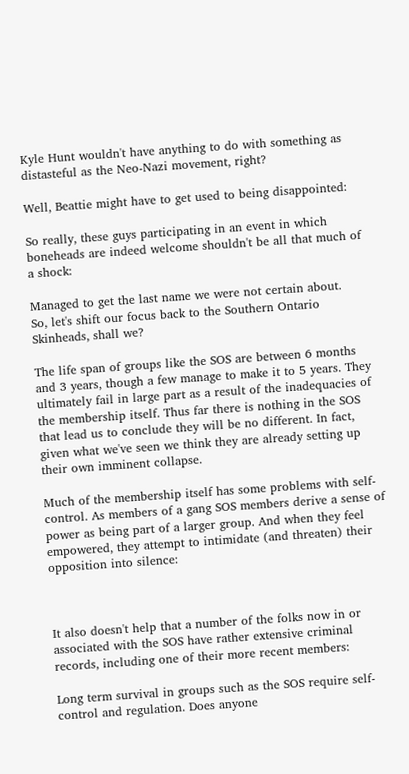Kyle Hunt wouldn't have anything to do with something as distasteful as the Neo-Nazi movement, right?

Well, Beattie might have to get used to being disappointed:

So really, these guys participating in an event in which boneheads are indeed welcome shouldn't be all that much of a shock:

Managed to get the last name we were not certain about.
So, let's shift our focus back to the Southern Ontario Skinheads, shall we?

The life span of groups like the SOS are between 6 months and 3 years, though a few manage to make it to 5 years. They ultimately fail in large part as a result of the inadequacies of the membership itself. Thus far there is nothing in the SOS that lead us to conclude they will be no different. In fact, given what we've seen we think they are already setting up their own imminent collapse.

Much of the membership itself has some problems with self-control. As members of a gang SOS members derive a sense of power as being part of a larger group. And when they feel empowered, they attempt to intimidate (and threaten) their opposition into silence:



It also doesn't help that a number of the folks now in or associated with the SOS have rather extensive criminal records, including one of their more recent members:

Long term survival in groups such as the SOS require self-control and regulation. Does anyone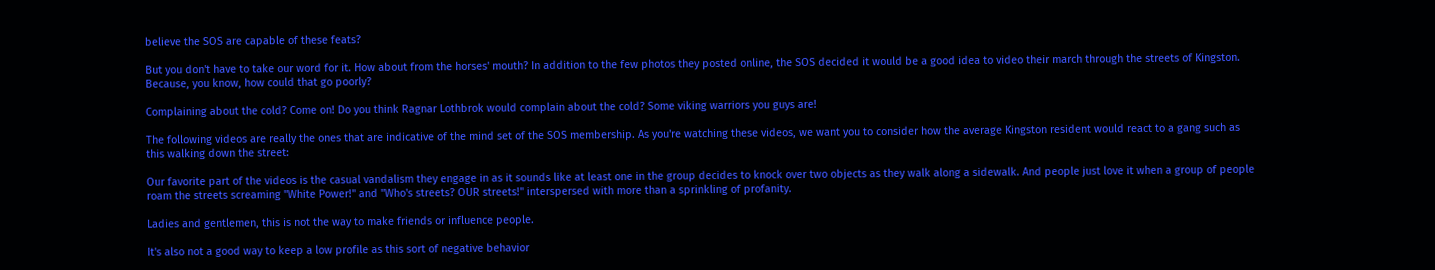believe the SOS are capable of these feats?

But you don't have to take our word for it. How about from the horses' mouth? In addition to the few photos they posted online, the SOS decided it would be a good idea to video their march through the streets of Kingston. Because, you know, how could that go poorly?

Complaining about the cold? Come on! Do you think Ragnar Lothbrok would complain about the cold? Some viking warriors you guys are!

The following videos are really the ones that are indicative of the mind set of the SOS membership. As you're watching these videos, we want you to consider how the average Kingston resident would react to a gang such as this walking down the street:

Our favorite part of the videos is the casual vandalism they engage in as it sounds like at least one in the group decides to knock over two objects as they walk along a sidewalk. And people just love it when a group of people roam the streets screaming "White Power!" and "Who's streets? OUR streets!" interspersed with more than a sprinkling of profanity.

Ladies and gentlemen, this is not the way to make friends or influence people.

It's also not a good way to keep a low profile as this sort of negative behavior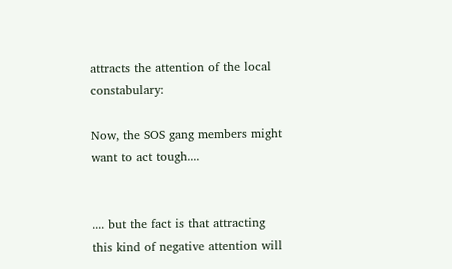attracts the attention of the local constabulary:

Now, the SOS gang members might want to act tough....


.... but the fact is that attracting this kind of negative attention will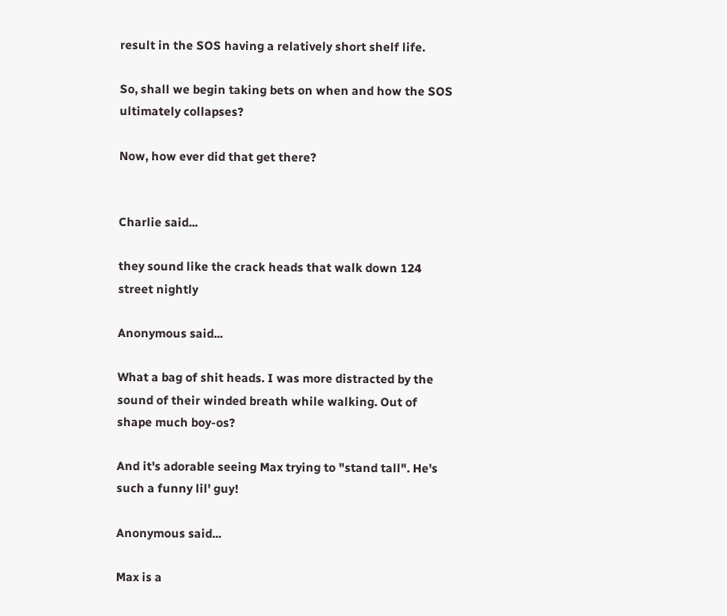result in the SOS having a relatively short shelf life.

So, shall we begin taking bets on when and how the SOS ultimately collapses?

Now, how ever did that get there?


Charlie said...

they sound like the crack heads that walk down 124 street nightly

Anonymous said...

What a bag of shit heads. I was more distracted by the sound of their winded breath while walking. Out of shape much boy-os?

And it's adorable seeing Max trying to "stand tall". He's such a funny lil' guy!

Anonymous said...

Max is a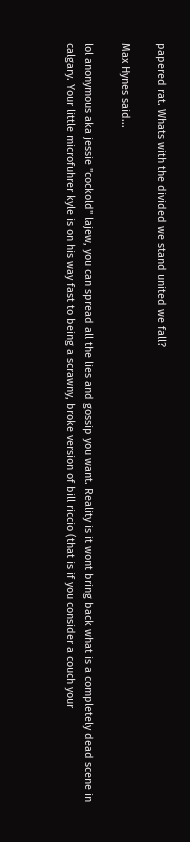papered rat. Whats with the divided we stand united we fall?

Max Hynes said...

lol anonymous aka jessie "cockold" lajew, you can spread all the lies and gossip you want. Reality is it wont bring back what is a completely dead scene in calgary. Your little microfuhrer kyle is on his way fast to being a scrawny, broke version of bill riccio (that is if you consider a couch your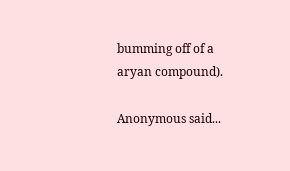bumming off of a aryan compound).

Anonymous said...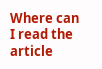Where can I read the article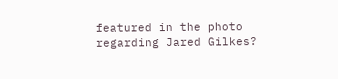featured in the photo regarding Jared Gilkes?